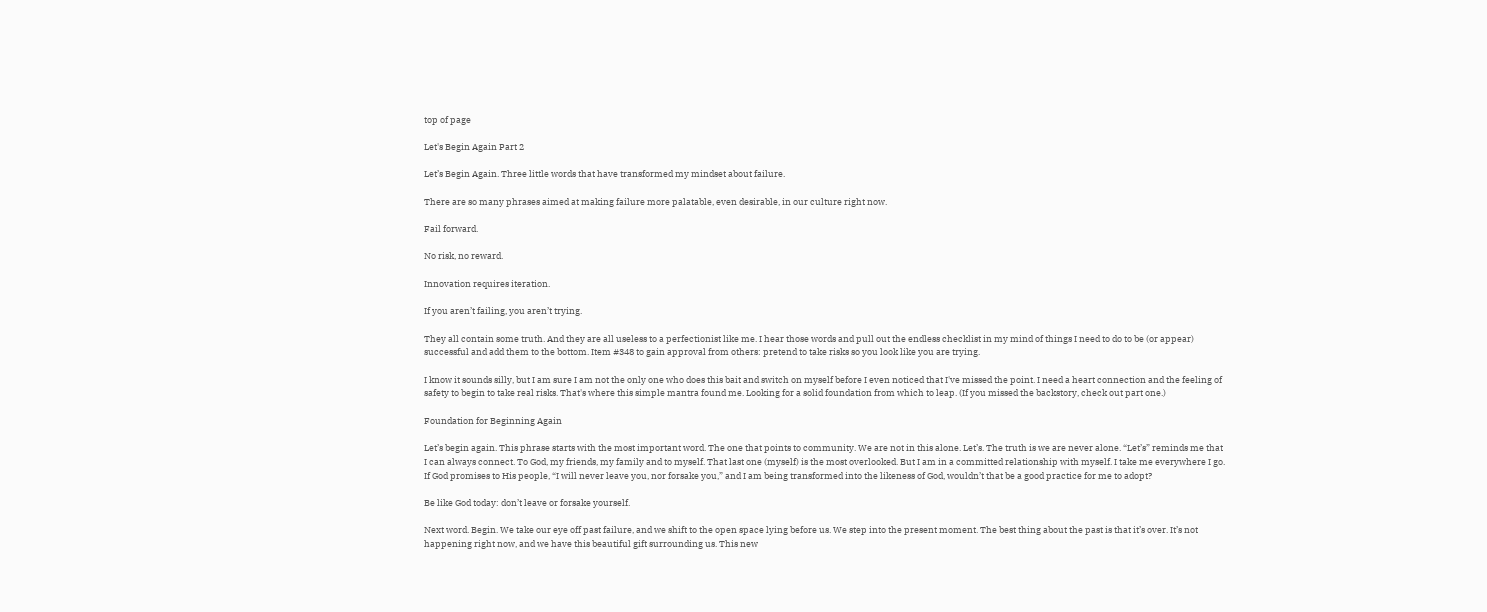top of page

Let's Begin Again Part 2

Let’s Begin Again. Three little words that have transformed my mindset about failure.

There are so many phrases aimed at making failure more palatable, even desirable, in our culture right now.

Fail forward.

No risk, no reward.

Innovation requires iteration.

If you aren’t failing, you aren’t trying.

They all contain some truth. And they are all useless to a perfectionist like me. I hear those words and pull out the endless checklist in my mind of things I need to do to be (or appear) successful and add them to the bottom. Item #348 to gain approval from others: pretend to take risks so you look like you are trying.

I know it sounds silly, but I am sure I am not the only one who does this bait and switch on myself before I even noticed that I've missed the point. I need a heart connection and the feeling of safety to begin to take real risks. That's where this simple mantra found me. Looking for a solid foundation from which to leap. (If you missed the backstory, check out part one.)

Foundation for Beginning Again

Let’s begin again. This phrase starts with the most important word. The one that points to community. We are not in this alone. Let’s. The truth is we are never alone. “Let’s” reminds me that I can always connect. To God, my friends, my family and to myself. That last one (myself) is the most overlooked. But I am in a committed relationship with myself. I take me everywhere I go. If God promises to His people, “I will never leave you, nor forsake you,” and I am being transformed into the likeness of God, wouldn’t that be a good practice for me to adopt?

Be like God today: don’t leave or forsake yourself.

Next word. Begin. We take our eye off past failure, and we shift to the open space lying before us. We step into the present moment. The best thing about the past is that it’s over. It’s not happening right now, and we have this beautiful gift surrounding us. This new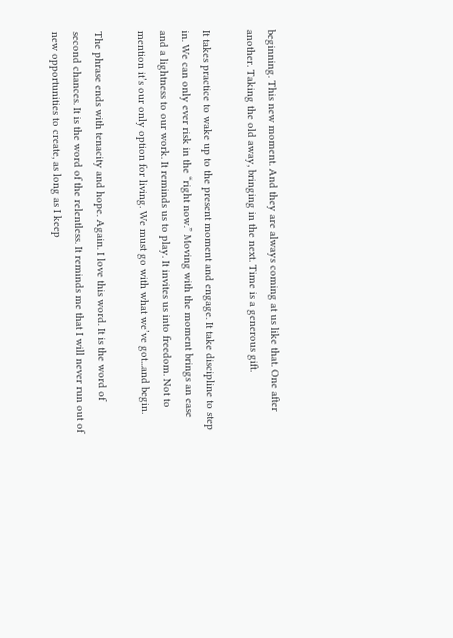beginning. This new moment. And they are always coming at us like that. One after another. Taking the old away, bringing in the next. Time is a generous gift.

It takes practice to wake up to the present moment and engage. It take discipline to step in. We can only ever risk in the “right now.” Moving with the moment brings an ease and a lightness to our work. It reminds us to play. It invites us into freedom. Not to mention it’s our only option for living. We must go with what we’ve got...and begin.

The phrase ends with tenacity and hope. Again. I love this word. It is the word of second chances. It is the word of the relentless. It reminds me that I will never run out of new opportunities to create, as long as I keep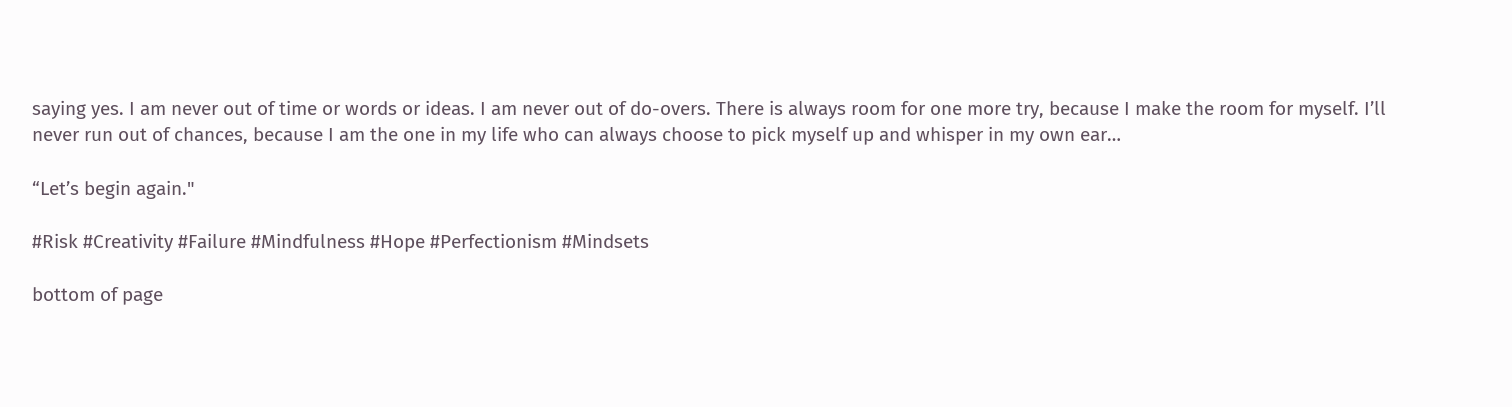saying yes. I am never out of time or words or ideas. I am never out of do-overs. There is always room for one more try, because I make the room for myself. I’ll never run out of chances, because I am the one in my life who can always choose to pick myself up and whisper in my own ear…

“Let’s begin again."

#Risk #Creativity #Failure #Mindfulness #Hope #Perfectionism #Mindsets

bottom of page